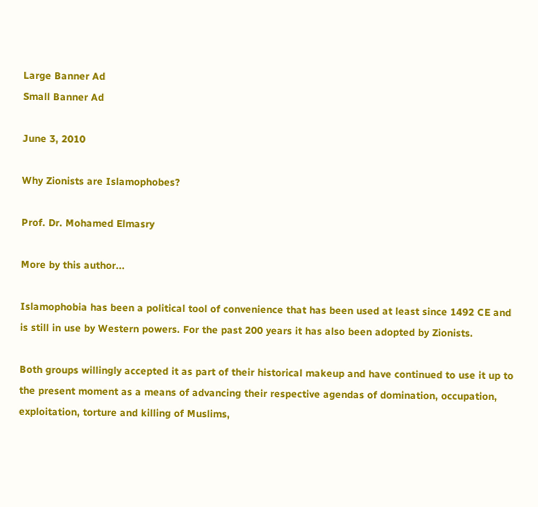Large Banner Ad
Small Banner Ad

June 3, 2010

Why Zionists are Islamophobes?

Prof. Dr. Mohamed Elmasry

More by this author...

Islamophobia has been a political tool of convenience that has been used at least since 1492 CE and is still in use by Western powers. For the past 200 years it has also been adopted by Zionists.

Both groups willingly accepted it as part of their historical makeup and have continued to use it up to the present moment as a means of advancing their respective agendas of domination, occupation, exploitation, torture and killing of Muslims,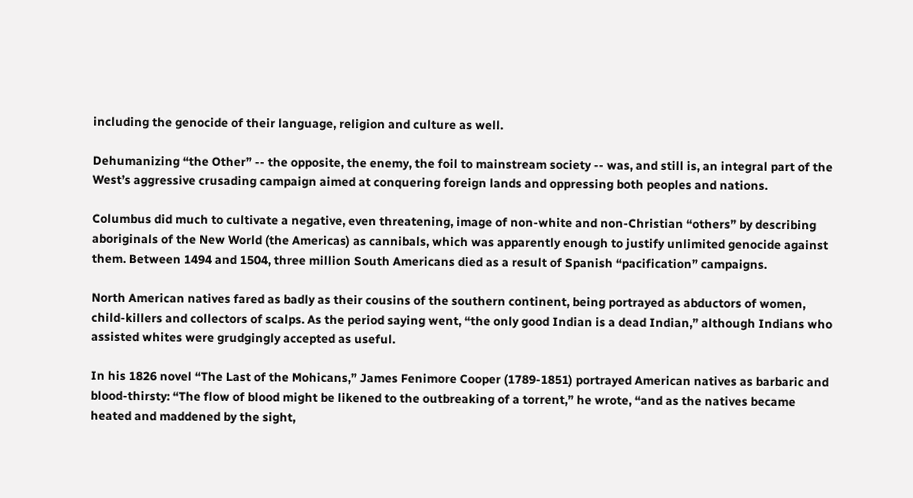including the genocide of their language, religion and culture as well.

Dehumanizing “the Other” -- the opposite, the enemy, the foil to mainstream society -- was, and still is, an integral part of the West’s aggressive crusading campaign aimed at conquering foreign lands and oppressing both peoples and nations.

Columbus did much to cultivate a negative, even threatening, image of non-white and non-Christian “others” by describing aboriginals of the New World (the Americas) as cannibals, which was apparently enough to justify unlimited genocide against them. Between 1494 and 1504, three million South Americans died as a result of Spanish “pacification” campaigns.

North American natives fared as badly as their cousins of the southern continent, being portrayed as abductors of women, child-killers and collectors of scalps. As the period saying went, “the only good Indian is a dead Indian,” although Indians who assisted whites were grudgingly accepted as useful.

In his 1826 novel “The Last of the Mohicans,” James Fenimore Cooper (1789-1851) portrayed American natives as barbaric and blood-thirsty: “The flow of blood might be likened to the outbreaking of a torrent,” he wrote, “and as the natives became heated and maddened by the sight,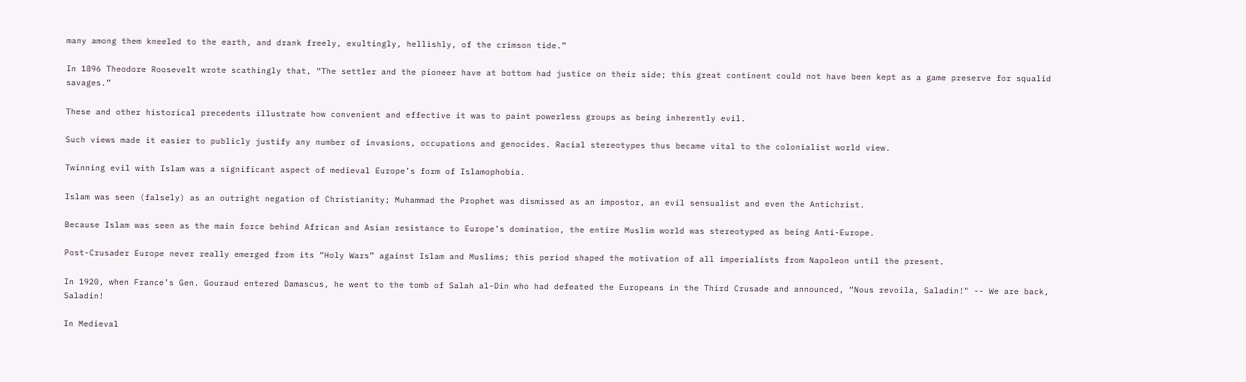many among them kneeled to the earth, and drank freely, exultingly, hellishly, of the crimson tide.”

In 1896 Theodore Roosevelt wrote scathingly that, “The settler and the pioneer have at bottom had justice on their side; this great continent could not have been kept as a game preserve for squalid savages.”

These and other historical precedents illustrate how convenient and effective it was to paint powerless groups as being inherently evil.

Such views made it easier to publicly justify any number of invasions, occupations and genocides. Racial stereotypes thus became vital to the colonialist world view.

Twinning evil with Islam was a significant aspect of medieval Europe’s form of Islamophobia.

Islam was seen (falsely) as an outright negation of Christianity; Muhammad the Prophet was dismissed as an impostor, an evil sensualist and even the Antichrist.

Because Islam was seen as the main force behind African and Asian resistance to Europe’s domination, the entire Muslim world was stereotyped as being Anti-Europe.

Post-Crusader Europe never really emerged from its “Holy Wars” against Islam and Muslims; this period shaped the motivation of all imperialists from Napoleon until the present.

In 1920, when France’s Gen. Gouraud entered Damascus, he went to the tomb of Salah al-Din who had defeated the Europeans in the Third Crusade and announced, “Nous revoila, Saladin!" -- We are back, Saladin!

In Medieval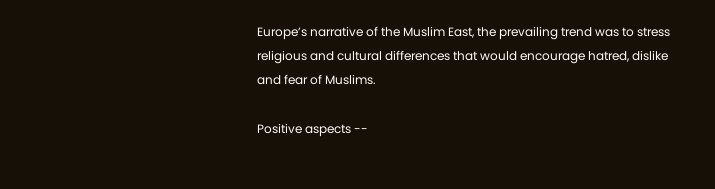Europe’s narrative of the Muslim East, the prevailing trend was to stress religious and cultural differences that would encourage hatred, dislike and fear of Muslims.

Positive aspects --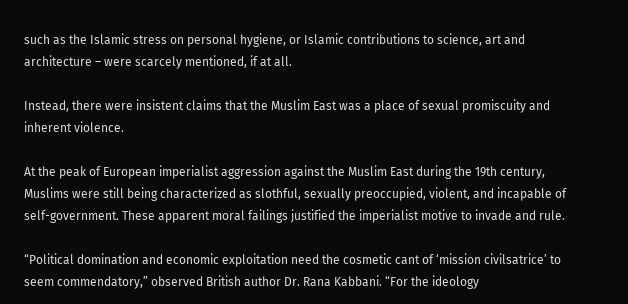such as the Islamic stress on personal hygiene, or Islamic contributions to science, art and architecture – were scarcely mentioned, if at all.

Instead, there were insistent claims that the Muslim East was a place of sexual promiscuity and inherent violence.

At the peak of European imperialist aggression against the Muslim East during the 19th century, Muslims were still being characterized as slothful, sexually preoccupied, violent, and incapable of self-government. These apparent moral failings justified the imperialist motive to invade and rule.

“Political domination and economic exploitation need the cosmetic cant of ‘mission civilsatrice’ to seem commendatory,” observed British author Dr. Rana Kabbani. “For the ideology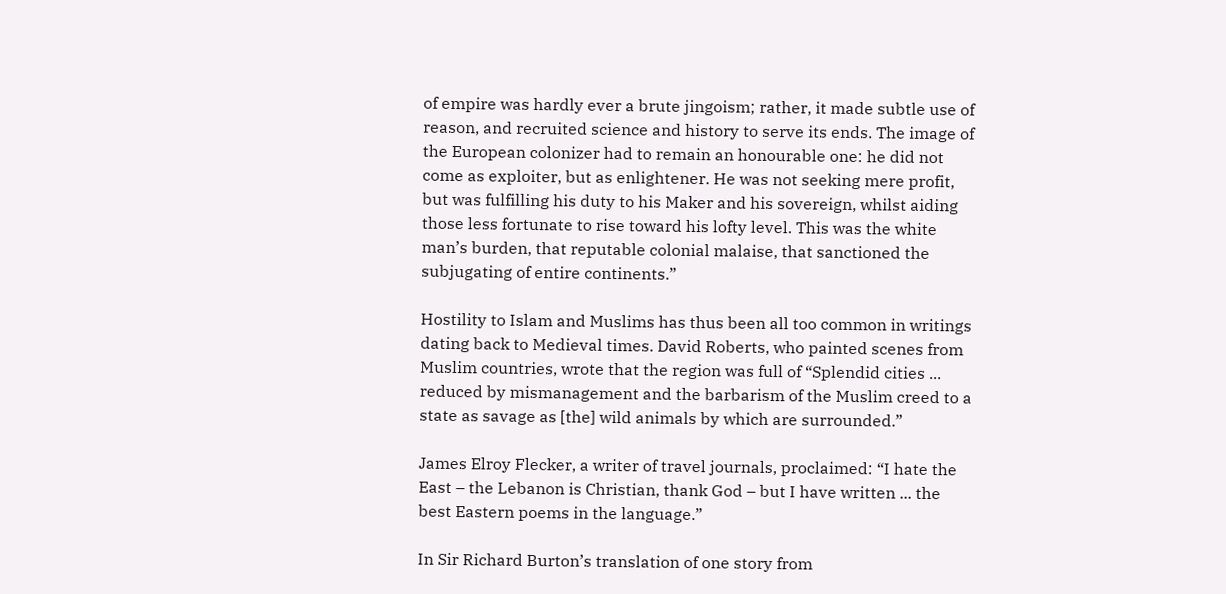of empire was hardly ever a brute jingoism; rather, it made subtle use of reason, and recruited science and history to serve its ends. The image of the European colonizer had to remain an honourable one: he did not come as exploiter, but as enlightener. He was not seeking mere profit, but was fulfilling his duty to his Maker and his sovereign, whilst aiding those less fortunate to rise toward his lofty level. This was the white man’s burden, that reputable colonial malaise, that sanctioned the subjugating of entire continents.”

Hostility to Islam and Muslims has thus been all too common in writings dating back to Medieval times. David Roberts, who painted scenes from Muslim countries, wrote that the region was full of “Splendid cities ... reduced by mismanagement and the barbarism of the Muslim creed to a state as savage as [the] wild animals by which are surrounded.”

James Elroy Flecker, a writer of travel journals, proclaimed: “I hate the East – the Lebanon is Christian, thank God – but I have written ... the best Eastern poems in the language.”

In Sir Richard Burton’s translation of one story from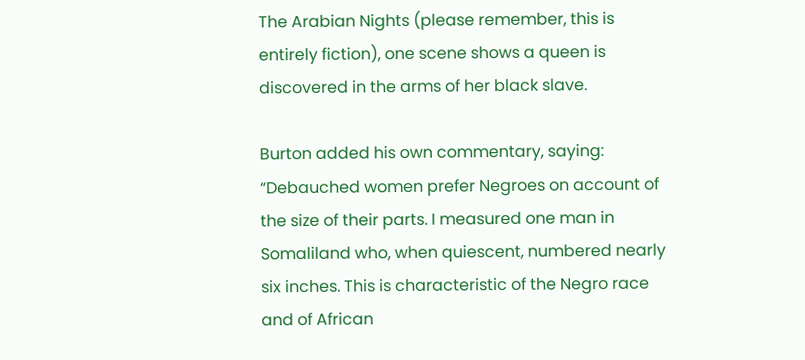The Arabian Nights (please remember, this is entirely fiction), one scene shows a queen is discovered in the arms of her black slave.

Burton added his own commentary, saying: “Debauched women prefer Negroes on account of the size of their parts. I measured one man in Somaliland who, when quiescent, numbered nearly six inches. This is characteristic of the Negro race and of African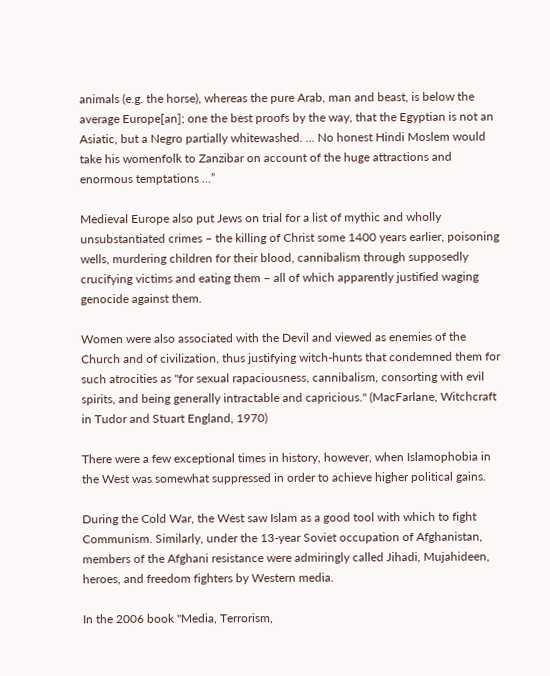animals (e.g. the horse), whereas the pure Arab, man and beast, is below the average Europe[an]; one the best proofs by the way, that the Egyptian is not an Asiatic, but a Negro partially whitewashed. ... No honest Hindi Moslem would take his womenfolk to Zanzibar on account of the huge attractions and enormous temptations …”

Medieval Europe also put Jews on trial for a list of mythic and wholly unsubstantiated crimes – the killing of Christ some 1400 years earlier, poisoning wells, murdering children for their blood, cannibalism through supposedly crucifying victims and eating them – all of which apparently justified waging genocide against them.

Women were also associated with the Devil and viewed as enemies of the Church and of civilization, thus justifying witch-hunts that condemned them for such atrocities as "for sexual rapaciousness, cannibalism, consorting with evil spirits, and being generally intractable and capricious." (MacFarlane, Witchcraft in Tudor and Stuart England, 1970)

There were a few exceptional times in history, however, when Islamophobia in the West was somewhat suppressed in order to achieve higher political gains.

During the Cold War, the West saw Islam as a good tool with which to fight Communism. Similarly, under the 13-year Soviet occupation of Afghanistan, members of the Afghani resistance were admiringly called Jihadi, Mujahideen, heroes, and freedom fighters by Western media.

In the 2006 book "Media, Terrorism,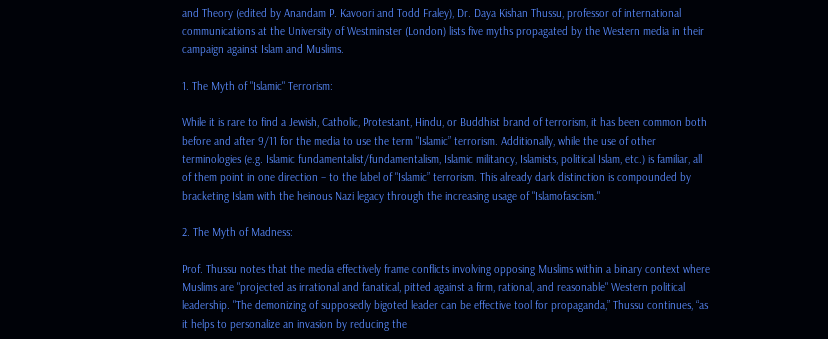and Theory (edited by Anandam P. Kavoori and Todd Fraley), Dr. Daya Kishan Thussu, professor of international communications at the University of Westminster (London) lists five myths propagated by the Western media in their campaign against Islam and Muslims.

1. The Myth of "Islamic" Terrorism:

While it is rare to find a Jewish, Catholic, Protestant, Hindu, or Buddhist brand of terrorism, it has been common both before and after 9/11 for the media to use the term "Islamic” terrorism. Additionally, while the use of other terminologies (e.g. Islamic fundamentalist/fundamentalism, Islamic militancy, Islamists, political Islam, etc.) is familiar, all of them point in one direction – to the label of "Islamic” terrorism. This already dark distinction is compounded by bracketing Islam with the heinous Nazi legacy through the increasing usage of "Islamofascism."

2. The Myth of Madness:

Prof. Thussu notes that the media effectively frame conflicts involving opposing Muslims within a binary context where Muslims are "projected as irrational and fanatical, pitted against a firm, rational, and reasonable" Western political leadership. "The demonizing of supposedly bigoted leader can be effective tool for propaganda,” Thussu continues, “as it helps to personalize an invasion by reducing the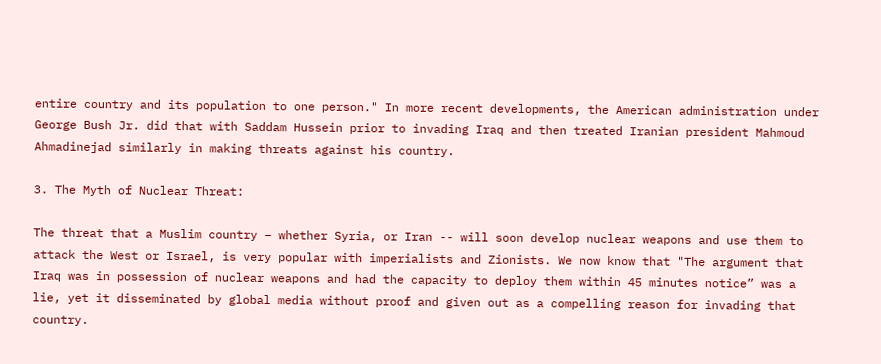entire country and its population to one person." In more recent developments, the American administration under George Bush Jr. did that with Saddam Hussein prior to invading Iraq and then treated Iranian president Mahmoud Ahmadinejad similarly in making threats against his country.

3. The Myth of Nuclear Threat:

The threat that a Muslim country – whether Syria, or Iran -- will soon develop nuclear weapons and use them to attack the West or Israel, is very popular with imperialists and Zionists. We now know that "The argument that Iraq was in possession of nuclear weapons and had the capacity to deploy them within 45 minutes notice” was a lie, yet it disseminated by global media without proof and given out as a compelling reason for invading that country.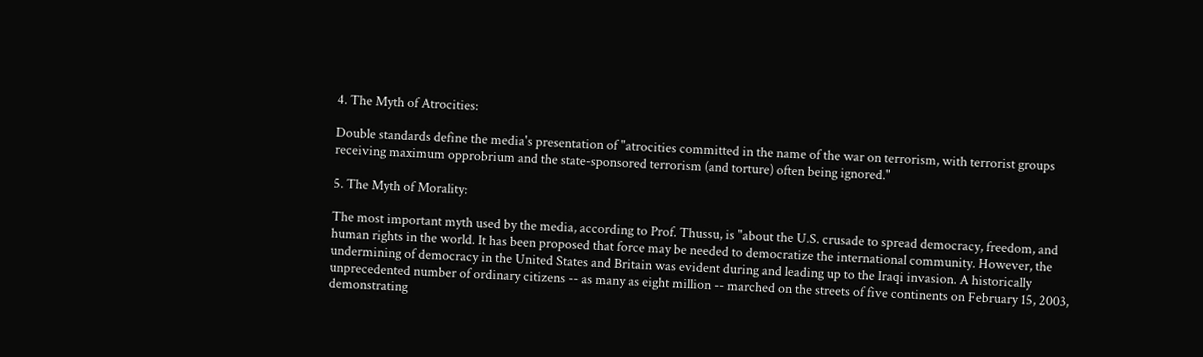4. The Myth of Atrocities:

Double standards define the media's presentation of "atrocities committed in the name of the war on terrorism, with terrorist groups receiving maximum opprobrium and the state-sponsored terrorism (and torture) often being ignored."

5. The Myth of Morality:

The most important myth used by the media, according to Prof. Thussu, is "about the U.S. crusade to spread democracy, freedom, and human rights in the world. It has been proposed that force may be needed to democratize the international community. However, the undermining of democracy in the United States and Britain was evident during and leading up to the Iraqi invasion. A historically unprecedented number of ordinary citizens -- as many as eight million -- marched on the streets of five continents on February 15, 2003, demonstrating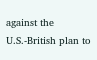against the U.S.-British plan to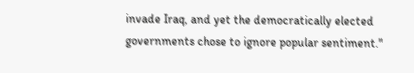invade Iraq, and yet the democratically elected governments chose to ignore popular sentiment."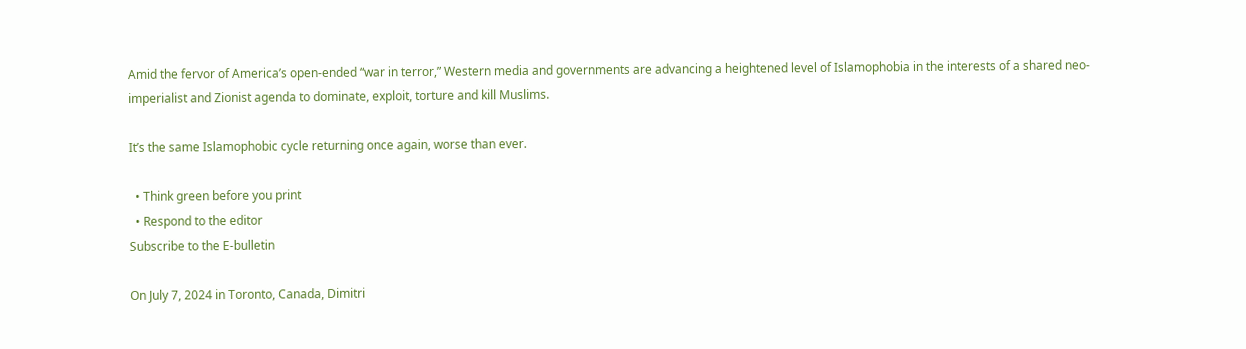Amid the fervor of America’s open-ended “war in terror,” Western media and governments are advancing a heightened level of Islamophobia in the interests of a shared neo-imperialist and Zionist agenda to dominate, exploit, torture and kill Muslims.

It’s the same Islamophobic cycle returning once again, worse than ever.

  • Think green before you print
  • Respond to the editor
Subscribe to the E-bulletin

On July 7, 2024 in Toronto, Canada, Dimitri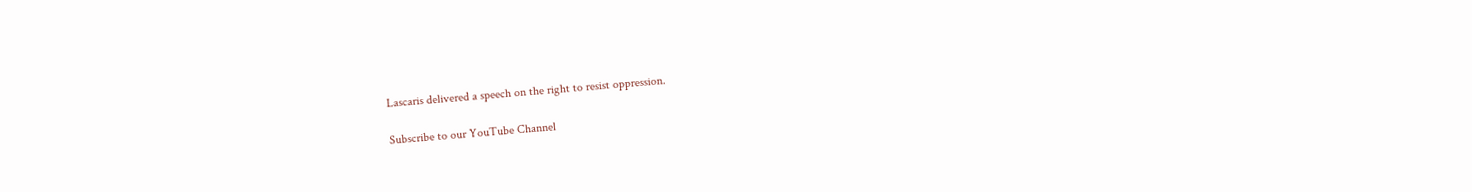Lascaris delivered a speech on the right to resist oppression.

Subscribe to our YouTube Channel